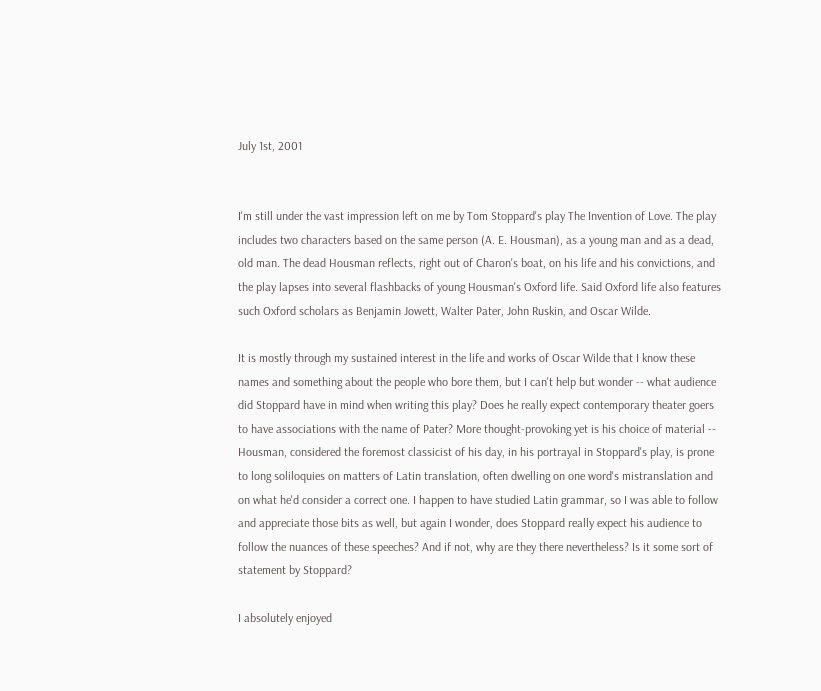July 1st, 2001


I'm still under the vast impression left on me by Tom Stoppard's play The Invention of Love. The play includes two characters based on the same person (A. E. Housman), as a young man and as a dead, old man. The dead Housman reflects, right out of Charon's boat, on his life and his convictions, and the play lapses into several flashbacks of young Housman's Oxford life. Said Oxford life also features such Oxford scholars as Benjamin Jowett, Walter Pater, John Ruskin, and Oscar Wilde.

It is mostly through my sustained interest in the life and works of Oscar Wilde that I know these names and something about the people who bore them, but I can't help but wonder -- what audience did Stoppard have in mind when writing this play? Does he really expect contemporary theater goers to have associations with the name of Pater? More thought-provoking yet is his choice of material -- Housman, considered the foremost classicist of his day, in his portrayal in Stoppard's play, is prone to long soliloquies on matters of Latin translation, often dwelling on one word's mistranslation and on what he'd consider a correct one. I happen to have studied Latin grammar, so I was able to follow and appreciate those bits as well, but again I wonder, does Stoppard really expect his audience to follow the nuances of these speeches? And if not, why are they there nevertheless? Is it some sort of statement by Stoppard?

I absolutely enjoyed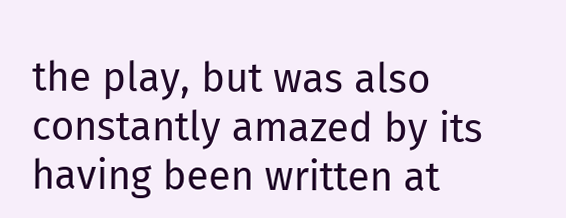the play, but was also constantly amazed by its having been written at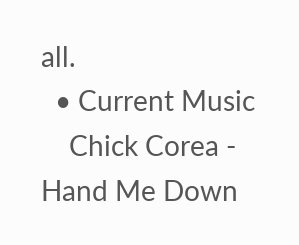all.
  • Current Music
    Chick Corea - Hand Me Down